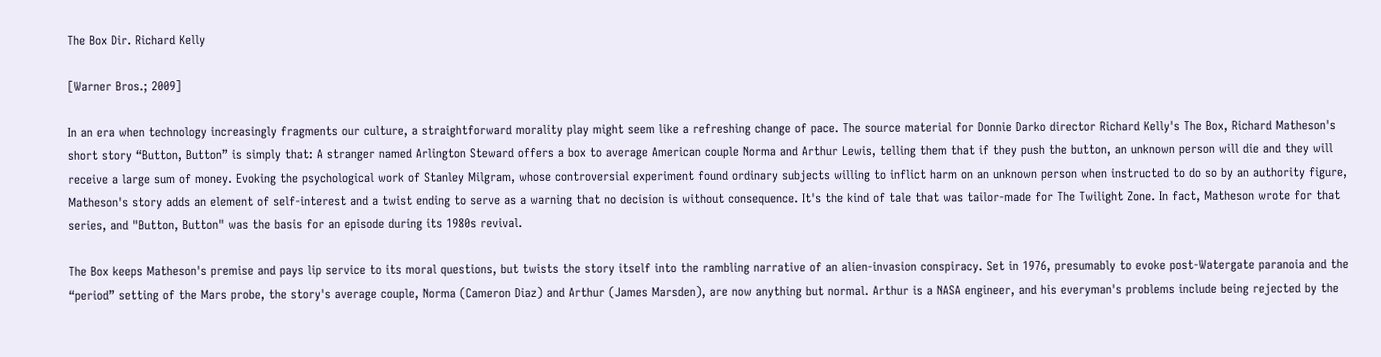The Box Dir. Richard Kelly

[Warner Bros.; 2009]

In an era when technology increasingly fragments our culture, a straightforward morality play might seem like a refreshing change of pace. The source material for Donnie Darko director Richard Kelly's The Box, Richard Matheson's short story “Button, Button” is simply that: A stranger named Arlington Steward offers a box to average American couple Norma and Arthur Lewis, telling them that if they push the button, an unknown person will die and they will receive a large sum of money. Evoking the psychological work of Stanley Milgram, whose controversial experiment found ordinary subjects willing to inflict harm on an unknown person when instructed to do so by an authority figure, Matheson's story adds an element of self-interest and a twist ending to serve as a warning that no decision is without consequence. It's the kind of tale that was tailor-made for The Twilight Zone. In fact, Matheson wrote for that series, and "Button, Button" was the basis for an episode during its 1980s revival.

The Box keeps Matheson's premise and pays lip service to its moral questions, but twists the story itself into the rambling narrative of an alien-invasion conspiracy. Set in 1976, presumably to evoke post-Watergate paranoia and the “period” setting of the Mars probe, the story's average couple, Norma (Cameron Diaz) and Arthur (James Marsden), are now anything but normal. Arthur is a NASA engineer, and his everyman's problems include being rejected by the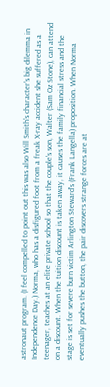astronaut program. (I feel compelled to point out this was also Will Smith's character's big dilemma in Independence Day.) Norma, who has a disfigured foot from a freak X-ray accident she suffered as a teenager, teaches at an elite private school so that the couple's son, Walter (Sam Oz Stone), can attend on a discount. When the tuition discount is taken away, it causes the family financial stress and the stage is set for severe burn victim Arlington Steward's (Frank Langella) proposition. When Norma eventually pushes the button, the pair discovers strange forces are at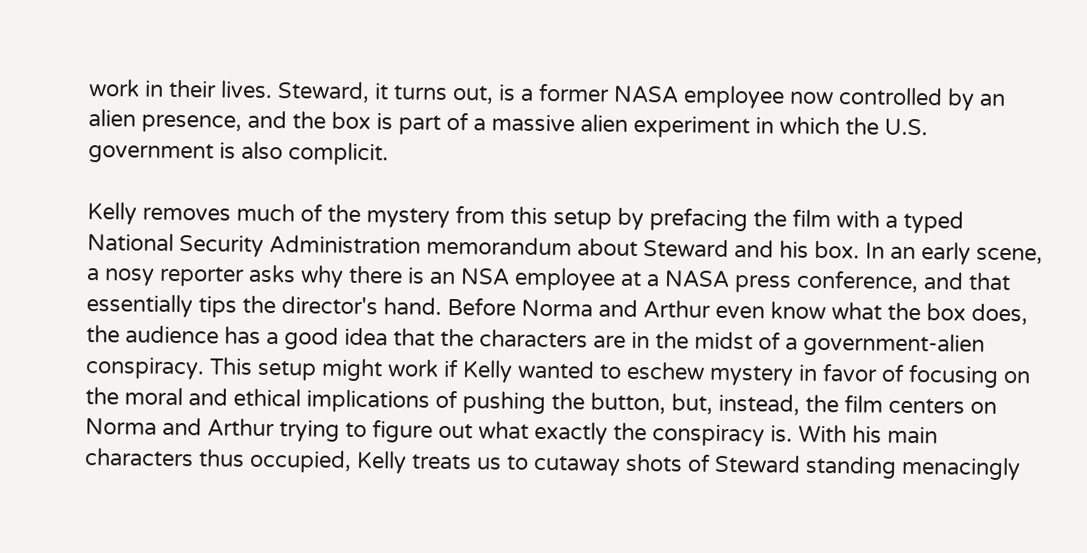work in their lives. Steward, it turns out, is a former NASA employee now controlled by an alien presence, and the box is part of a massive alien experiment in which the U.S. government is also complicit.

Kelly removes much of the mystery from this setup by prefacing the film with a typed National Security Administration memorandum about Steward and his box. In an early scene, a nosy reporter asks why there is an NSA employee at a NASA press conference, and that essentially tips the director's hand. Before Norma and Arthur even know what the box does, the audience has a good idea that the characters are in the midst of a government-alien conspiracy. This setup might work if Kelly wanted to eschew mystery in favor of focusing on the moral and ethical implications of pushing the button, but, instead, the film centers on Norma and Arthur trying to figure out what exactly the conspiracy is. With his main characters thus occupied, Kelly treats us to cutaway shots of Steward standing menacingly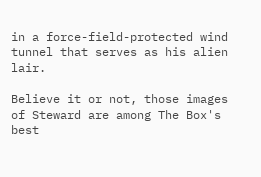in a force-field-protected wind tunnel that serves as his alien lair.

Believe it or not, those images of Steward are among The Box's best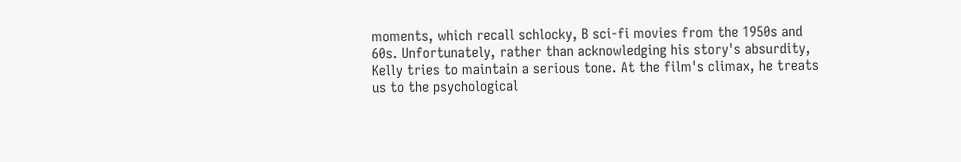moments, which recall schlocky, B sci-fi movies from the 1950s and 60s. Unfortunately, rather than acknowledging his story's absurdity, Kelly tries to maintain a serious tone. At the film's climax, he treats us to the psychological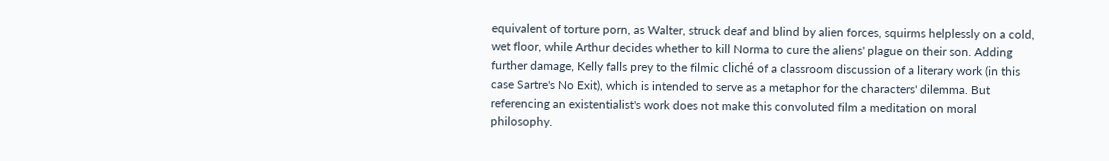equivalent of torture porn, as Walter, struck deaf and blind by alien forces, squirms helplessly on a cold, wet floor, while Arthur decides whether to kill Norma to cure the aliens' plague on their son. Adding further damage, Kelly falls prey to the filmic cliché of a classroom discussion of a literary work (in this case Sartre's No Exit), which is intended to serve as a metaphor for the characters' dilemma. But referencing an existentialist's work does not make this convoluted film a meditation on moral philosophy.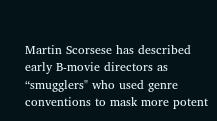Martin Scorsese has described early B-movie directors as “smugglers" who used genre conventions to mask more potent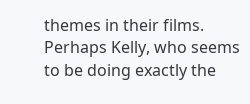themes in their films. Perhaps Kelly, who seems to be doing exactly the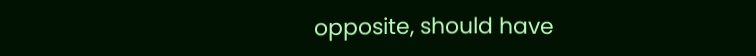opposite, should have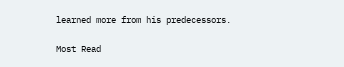learned more from his predecessors.

Most Read